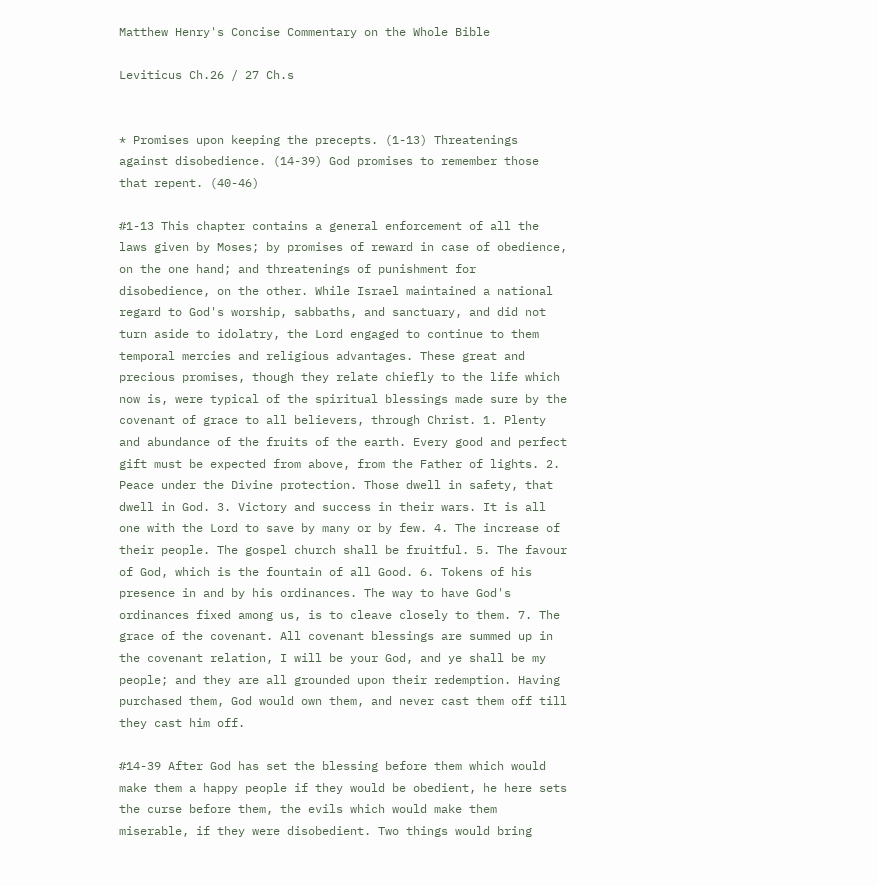Matthew Henry's Concise Commentary on the Whole Bible

Leviticus Ch.26 / 27 Ch.s


* Promises upon keeping the precepts. (1-13) Threatenings
against disobedience. (14-39) God promises to remember those
that repent. (40-46)

#1-13 This chapter contains a general enforcement of all the
laws given by Moses; by promises of reward in case of obedience,
on the one hand; and threatenings of punishment for
disobedience, on the other. While Israel maintained a national
regard to God's worship, sabbaths, and sanctuary, and did not
turn aside to idolatry, the Lord engaged to continue to them
temporal mercies and religious advantages. These great and
precious promises, though they relate chiefly to the life which
now is, were typical of the spiritual blessings made sure by the
covenant of grace to all believers, through Christ. 1. Plenty
and abundance of the fruits of the earth. Every good and perfect
gift must be expected from above, from the Father of lights. 2.
Peace under the Divine protection. Those dwell in safety, that
dwell in God. 3. Victory and success in their wars. It is all
one with the Lord to save by many or by few. 4. The increase of
their people. The gospel church shall be fruitful. 5. The favour
of God, which is the fountain of all Good. 6. Tokens of his
presence in and by his ordinances. The way to have God's
ordinances fixed among us, is to cleave closely to them. 7. The
grace of the covenant. All covenant blessings are summed up in
the covenant relation, I will be your God, and ye shall be my
people; and they are all grounded upon their redemption. Having
purchased them, God would own them, and never cast them off till
they cast him off.

#14-39 After God has set the blessing before them which would
make them a happy people if they would be obedient, he here sets
the curse before them, the evils which would make them
miserable, if they were disobedient. Two things would bring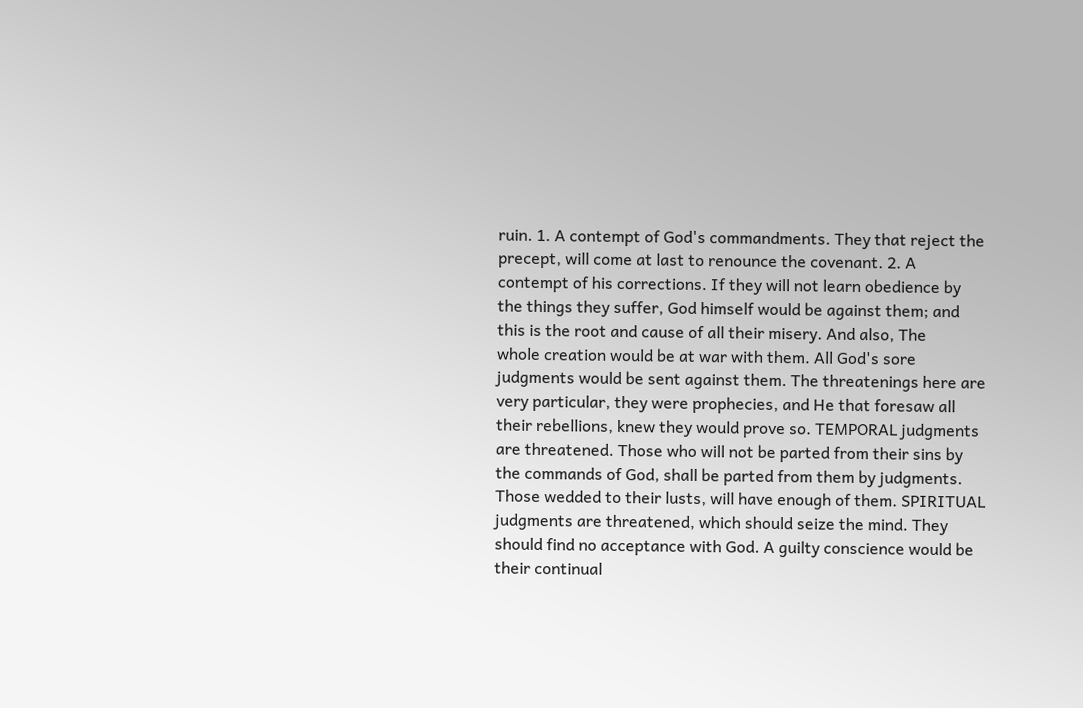ruin. 1. A contempt of God's commandments. They that reject the
precept, will come at last to renounce the covenant. 2. A
contempt of his corrections. If they will not learn obedience by
the things they suffer, God himself would be against them; and
this is the root and cause of all their misery. And also, The
whole creation would be at war with them. All God's sore
judgments would be sent against them. The threatenings here are
very particular, they were prophecies, and He that foresaw all
their rebellions, knew they would prove so. TEMPORAL judgments
are threatened. Those who will not be parted from their sins by
the commands of God, shall be parted from them by judgments.
Those wedded to their lusts, will have enough of them. SPIRITUAL
judgments are threatened, which should seize the mind. They
should find no acceptance with God. A guilty conscience would be
their continual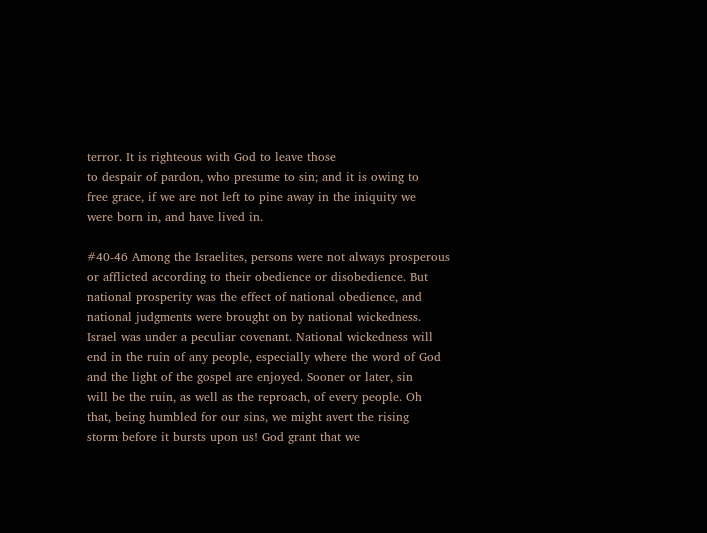terror. It is righteous with God to leave those
to despair of pardon, who presume to sin; and it is owing to
free grace, if we are not left to pine away in the iniquity we
were born in, and have lived in.

#40-46 Among the Israelites, persons were not always prosperous
or afflicted according to their obedience or disobedience. But
national prosperity was the effect of national obedience, and
national judgments were brought on by national wickedness.
Israel was under a peculiar covenant. National wickedness will
end in the ruin of any people, especially where the word of God
and the light of the gospel are enjoyed. Sooner or later, sin
will be the ruin, as well as the reproach, of every people. Oh
that, being humbled for our sins, we might avert the rising
storm before it bursts upon us! God grant that we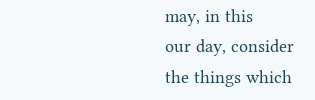may, in this
our day, consider the things which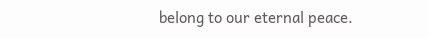belong to our eternal peace.